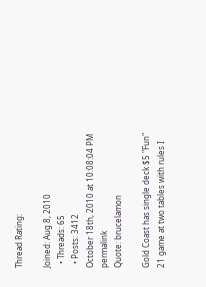Thread Rating:

Joined: Aug 8, 2010
  • Threads: 65
  • Posts: 3412
October 18th, 2010 at 10:08:04 PM permalink
Quote: brucelamon

Gold Coast has single deck $5 "Fun" 21 game at two tables with rules I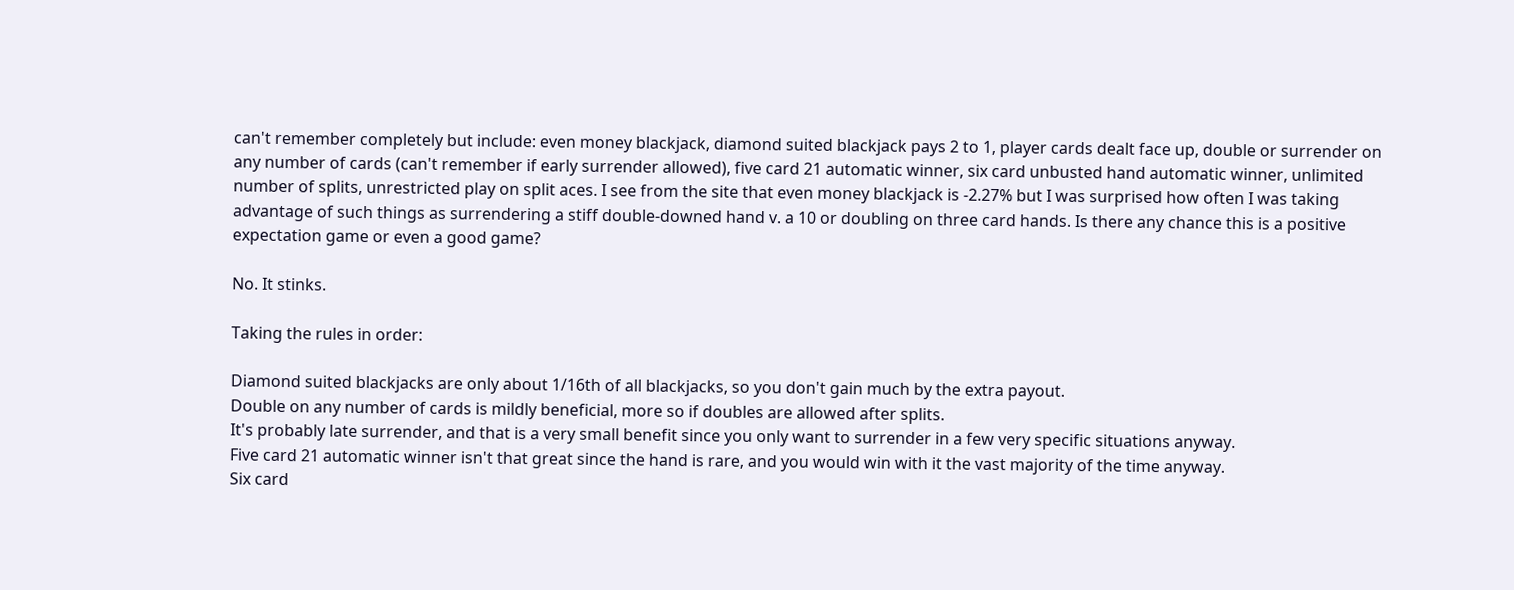can't remember completely but include: even money blackjack, diamond suited blackjack pays 2 to 1, player cards dealt face up, double or surrender on any number of cards (can't remember if early surrender allowed), five card 21 automatic winner, six card unbusted hand automatic winner, unlimited number of splits, unrestricted play on split aces. I see from the site that even money blackjack is -2.27% but I was surprised how often I was taking advantage of such things as surrendering a stiff double-downed hand v. a 10 or doubling on three card hands. Is there any chance this is a positive expectation game or even a good game?

No. It stinks.

Taking the rules in order:

Diamond suited blackjacks are only about 1/16th of all blackjacks, so you don't gain much by the extra payout.
Double on any number of cards is mildly beneficial, more so if doubles are allowed after splits.
It's probably late surrender, and that is a very small benefit since you only want to surrender in a few very specific situations anyway.
Five card 21 automatic winner isn't that great since the hand is rare, and you would win with it the vast majority of the time anyway.
Six card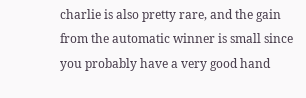charlie is also pretty rare, and the gain from the automatic winner is small since you probably have a very good hand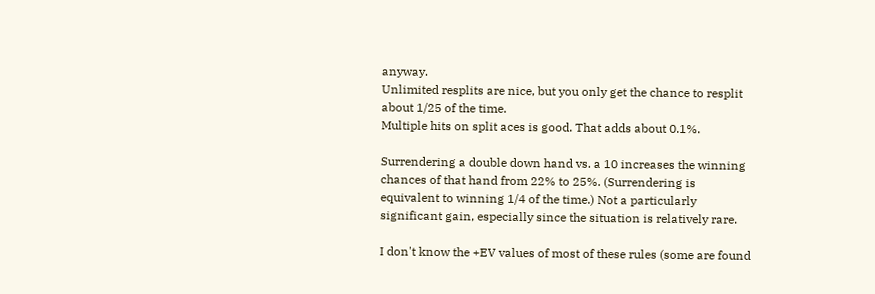anyway.
Unlimited resplits are nice, but you only get the chance to resplit about 1/25 of the time.
Multiple hits on split aces is good. That adds about 0.1%.

Surrendering a double down hand vs. a 10 increases the winning chances of that hand from 22% to 25%. (Surrendering is equivalent to winning 1/4 of the time.) Not a particularly significant gain, especially since the situation is relatively rare.

I don't know the +EV values of most of these rules (some are found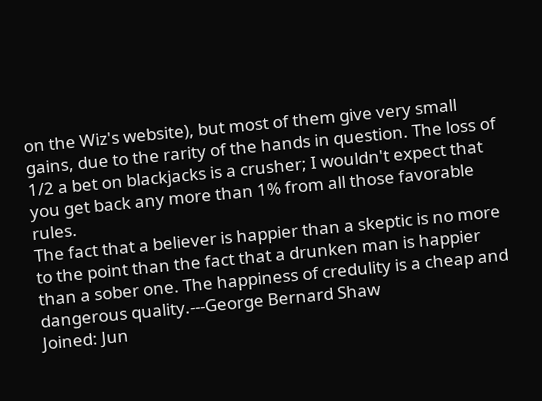on the Wiz's website), but most of them give very small gains, due to the rarity of the hands in question. The loss of 1/2 a bet on blackjacks is a crusher; I wouldn't expect that you get back any more than 1% from all those favorable rules.
The fact that a believer is happier than a skeptic is no more to the point than the fact that a drunken man is happier than a sober one. The happiness of credulity is a cheap and dangerous quality.---George Bernard Shaw
Joined: Jun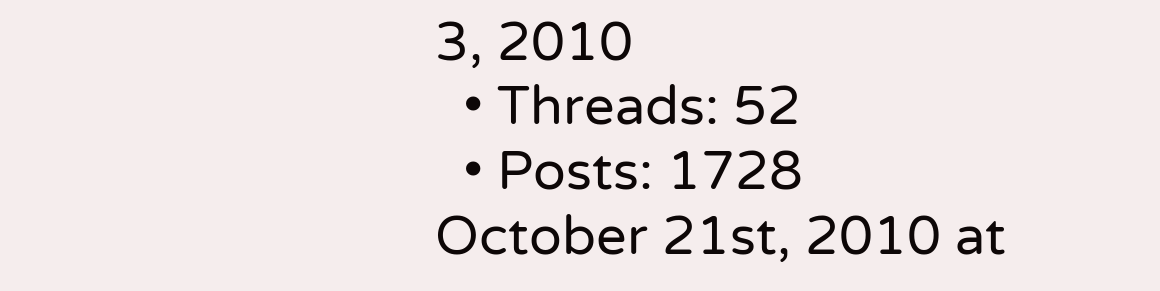3, 2010
  • Threads: 52
  • Posts: 1728
October 21st, 2010 at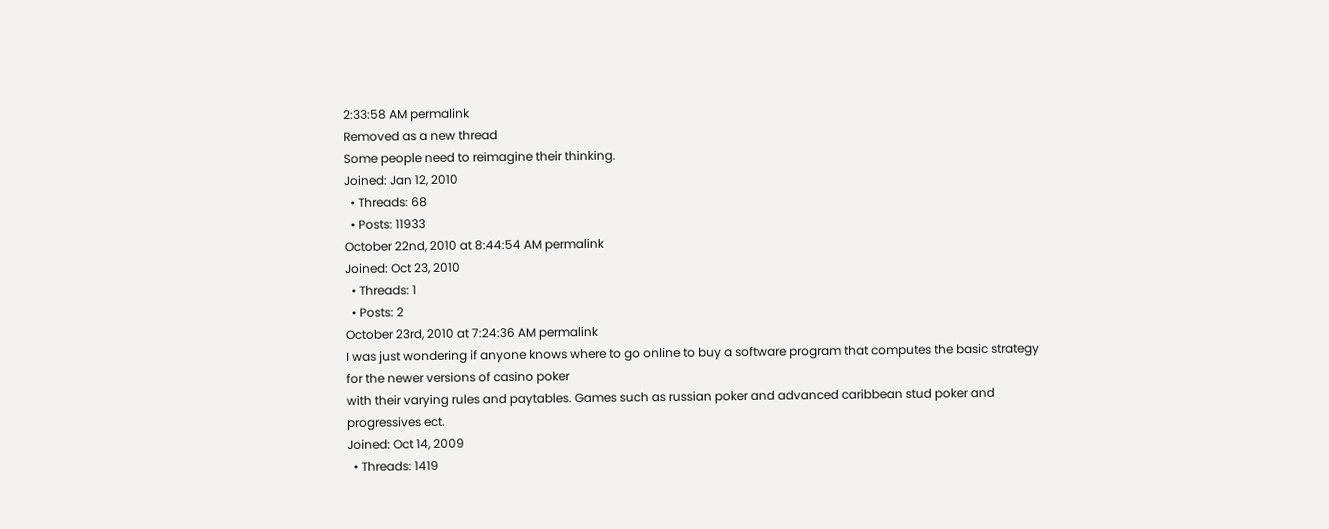2:33:58 AM permalink
Removed as a new thread
Some people need to reimagine their thinking.
Joined: Jan 12, 2010
  • Threads: 68
  • Posts: 11933
October 22nd, 2010 at 8:44:54 AM permalink
Joined: Oct 23, 2010
  • Threads: 1
  • Posts: 2
October 23rd, 2010 at 7:24:36 AM permalink
I was just wondering if anyone knows where to go online to buy a software program that computes the basic strategy for the newer versions of casino poker
with their varying rules and paytables. Games such as russian poker and advanced caribbean stud poker and progressives ect.
Joined: Oct 14, 2009
  • Threads: 1419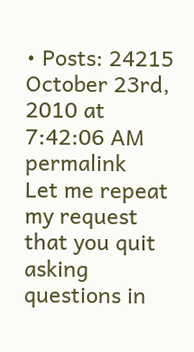• Posts: 24215
October 23rd, 2010 at 7:42:06 AM permalink
Let me repeat my request that you quit asking questions in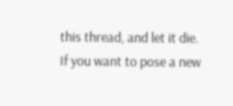this thread, and let it die. If you want to pose a new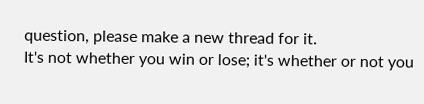question, please make a new thread for it.
It's not whether you win or lose; it's whether or not you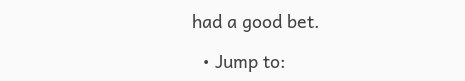had a good bet.

  • Jump to: